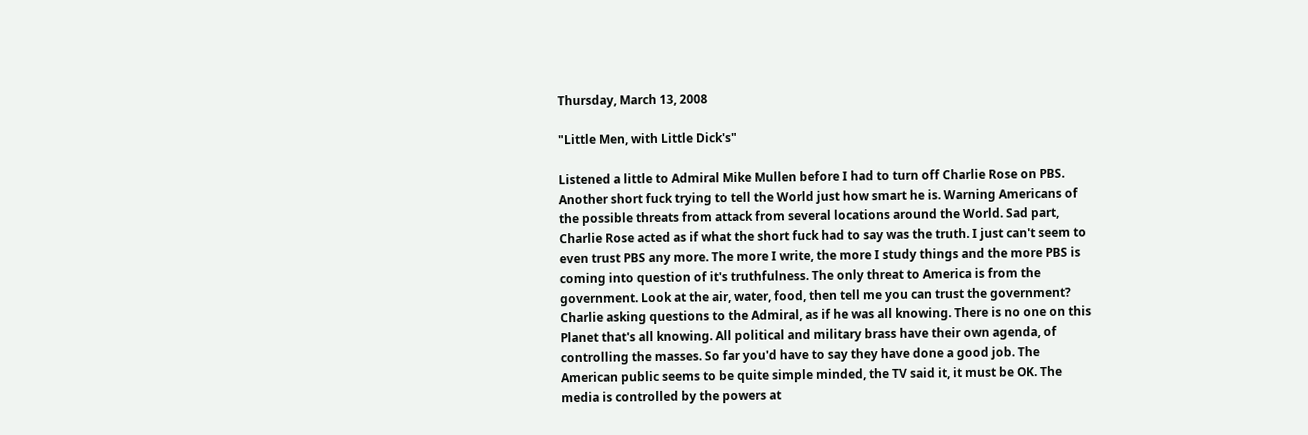Thursday, March 13, 2008

"Little Men, with Little Dick's"

Listened a little to Admiral Mike Mullen before I had to turn off Charlie Rose on PBS. Another short fuck trying to tell the World just how smart he is. Warning Americans of the possible threats from attack from several locations around the World. Sad part, Charlie Rose acted as if what the short fuck had to say was the truth. I just can't seem to even trust PBS any more. The more I write, the more I study things and the more PBS is coming into question of it's truthfulness. The only threat to America is from the government. Look at the air, water, food, then tell me you can trust the government? Charlie asking questions to the Admiral, as if he was all knowing. There is no one on this Planet that's all knowing. All political and military brass have their own agenda, of controlling the masses. So far you'd have to say they have done a good job. The American public seems to be quite simple minded, the TV said it, it must be OK. The media is controlled by the powers at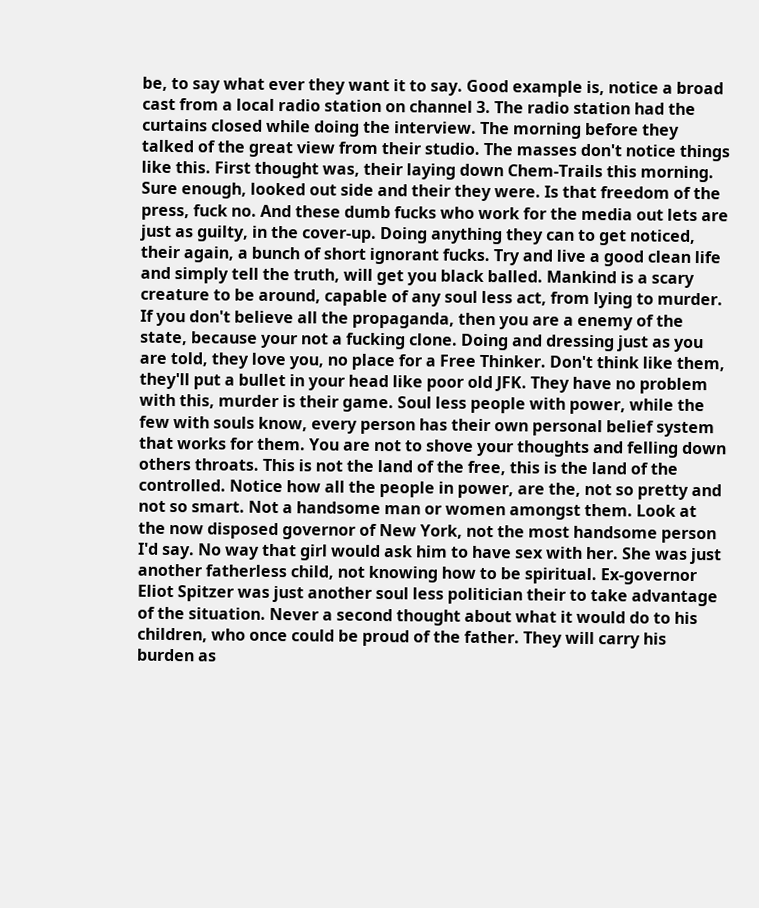be, to say what ever they want it to say. Good example is, notice a broad cast from a local radio station on channel 3. The radio station had the curtains closed while doing the interview. The morning before they talked of the great view from their studio. The masses don't notice things like this. First thought was, their laying down Chem-Trails this morning. Sure enough, looked out side and their they were. Is that freedom of the press, fuck no. And these dumb fucks who work for the media out lets are just as guilty, in the cover-up. Doing anything they can to get noticed, their again, a bunch of short ignorant fucks. Try and live a good clean life and simply tell the truth, will get you black balled. Mankind is a scary creature to be around, capable of any soul less act, from lying to murder. If you don't believe all the propaganda, then you are a enemy of the state, because your not a fucking clone. Doing and dressing just as you are told, they love you, no place for a Free Thinker. Don't think like them, they'll put a bullet in your head like poor old JFK. They have no problem with this, murder is their game. Soul less people with power, while the few with souls know, every person has their own personal belief system that works for them. You are not to shove your thoughts and felling down others throats. This is not the land of the free, this is the land of the controlled. Notice how all the people in power, are the, not so pretty and not so smart. Not a handsome man or women amongst them. Look at the now disposed governor of New York, not the most handsome person I'd say. No way that girl would ask him to have sex with her. She was just another fatherless child, not knowing how to be spiritual. Ex-governor Eliot Spitzer was just another soul less politician their to take advantage of the situation. Never a second thought about what it would do to his children, who once could be proud of the father. They will carry his burden as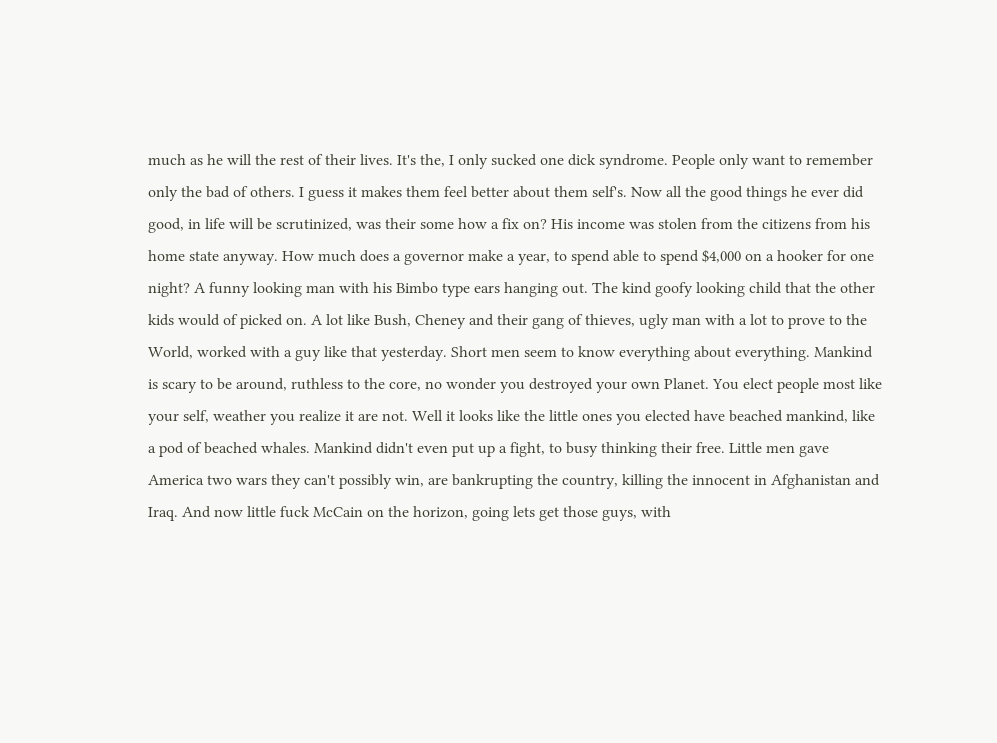much as he will the rest of their lives. It's the, I only sucked one dick syndrome. People only want to remember only the bad of others. I guess it makes them feel better about them self's. Now all the good things he ever did good, in life will be scrutinized, was their some how a fix on? His income was stolen from the citizens from his home state anyway. How much does a governor make a year, to spend able to spend $4,000 on a hooker for one night? A funny looking man with his Bimbo type ears hanging out. The kind goofy looking child that the other kids would of picked on. A lot like Bush, Cheney and their gang of thieves, ugly man with a lot to prove to the World, worked with a guy like that yesterday. Short men seem to know everything about everything. Mankind is scary to be around, ruthless to the core, no wonder you destroyed your own Planet. You elect people most like your self, weather you realize it are not. Well it looks like the little ones you elected have beached mankind, like a pod of beached whales. Mankind didn't even put up a fight, to busy thinking their free. Little men gave America two wars they can't possibly win, are bankrupting the country, killing the innocent in Afghanistan and Iraq. And now little fuck McCain on the horizon, going lets get those guys, with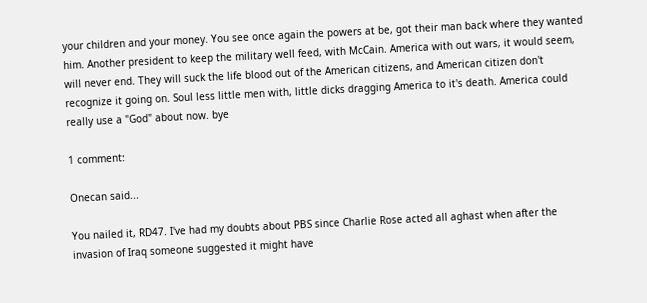your children and your money. You see once again the powers at be, got their man back where they wanted him. Another president to keep the military well feed, with McCain. America with out wars, it would seem, will never end. They will suck the life blood out of the American citizens, and American citizen don't recognize it going on. Soul less little men with, little dicks dragging America to it's death. America could really use a "God" about now. bye

1 comment:

Onecan said...

You nailed it, RD47. I've had my doubts about PBS since Charlie Rose acted all aghast when after the invasion of Iraq someone suggested it might have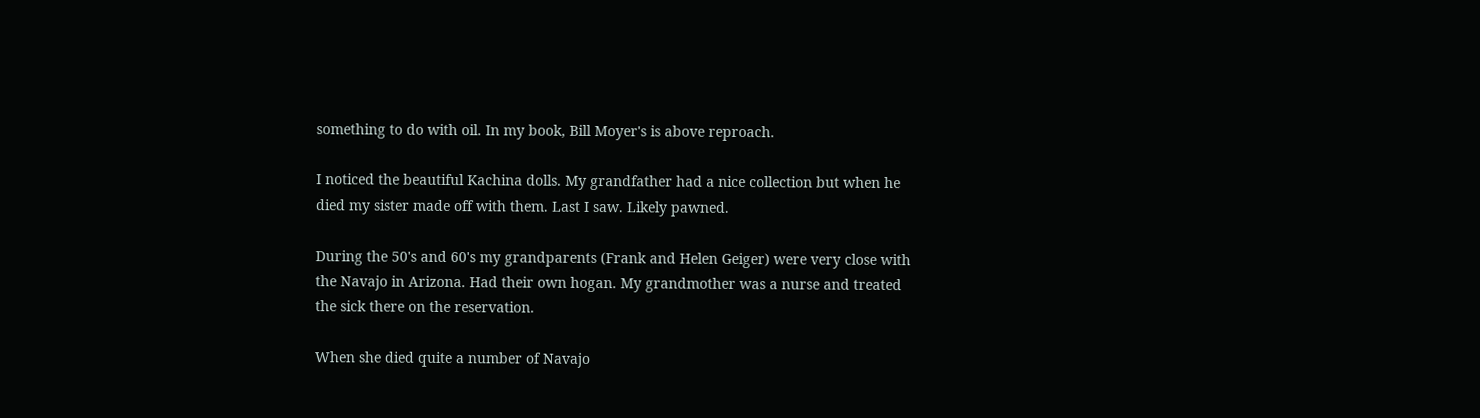something to do with oil. In my book, Bill Moyer's is above reproach.

I noticed the beautiful Kachina dolls. My grandfather had a nice collection but when he died my sister made off with them. Last I saw. Likely pawned.

During the 50's and 60's my grandparents (Frank and Helen Geiger) were very close with the Navajo in Arizona. Had their own hogan. My grandmother was a nurse and treated the sick there on the reservation.

When she died quite a number of Navajo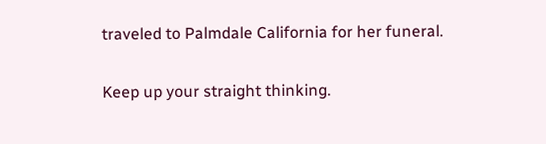traveled to Palmdale California for her funeral.

Keep up your straight thinking.